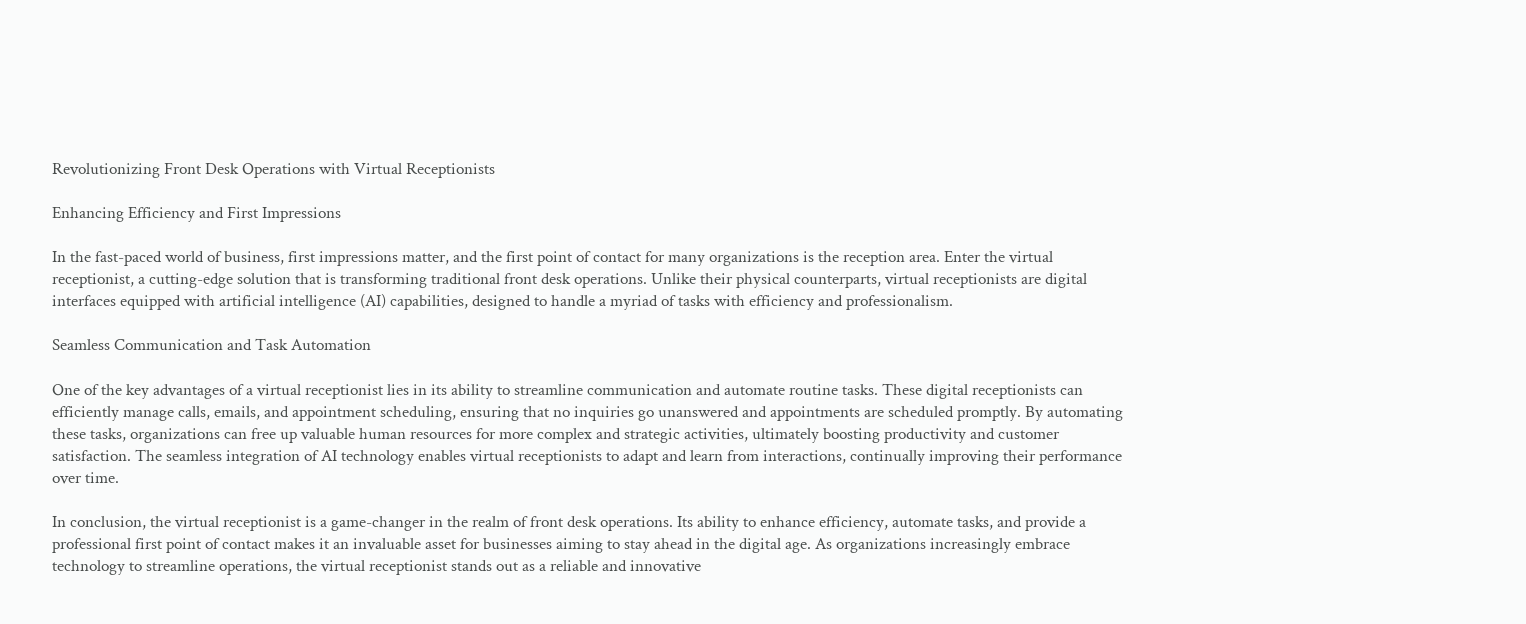Revolutionizing Front Desk Operations with Virtual Receptionists

Enhancing Efficiency and First Impressions

In the fast-paced world of business, first impressions matter, and the first point of contact for many organizations is the reception area. Enter the virtual receptionist, a cutting-edge solution that is transforming traditional front desk operations. Unlike their physical counterparts, virtual receptionists are digital interfaces equipped with artificial intelligence (AI) capabilities, designed to handle a myriad of tasks with efficiency and professionalism.

Seamless Communication and Task Automation

One of the key advantages of a virtual receptionist lies in its ability to streamline communication and automate routine tasks. These digital receptionists can efficiently manage calls, emails, and appointment scheduling, ensuring that no inquiries go unanswered and appointments are scheduled promptly. By automating these tasks, organizations can free up valuable human resources for more complex and strategic activities, ultimately boosting productivity and customer satisfaction. The seamless integration of AI technology enables virtual receptionists to adapt and learn from interactions, continually improving their performance over time.

In conclusion, the virtual receptionist is a game-changer in the realm of front desk operations. Its ability to enhance efficiency, automate tasks, and provide a professional first point of contact makes it an invaluable asset for businesses aiming to stay ahead in the digital age. As organizations increasingly embrace technology to streamline operations, the virtual receptionist stands out as a reliable and innovative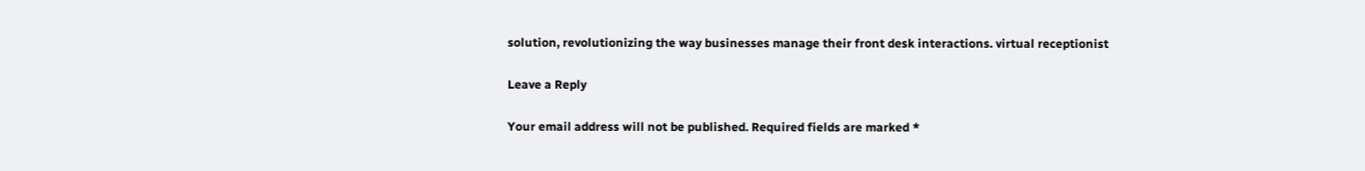solution, revolutionizing the way businesses manage their front desk interactions. virtual receptionist

Leave a Reply

Your email address will not be published. Required fields are marked *